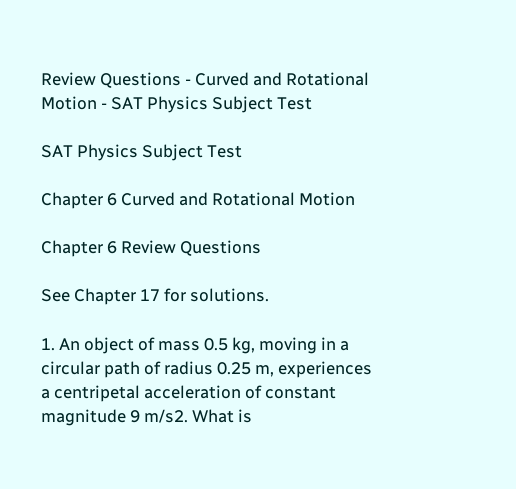Review Questions - Curved and Rotational Motion - SAT Physics Subject Test

SAT Physics Subject Test

Chapter 6 Curved and Rotational Motion

Chapter 6 Review Questions

See Chapter 17 for solutions.

1. An object of mass 0.5 kg, moving in a circular path of radius 0.25 m, experiences a centripetal acceleration of constant magnitude 9 m/s2. What is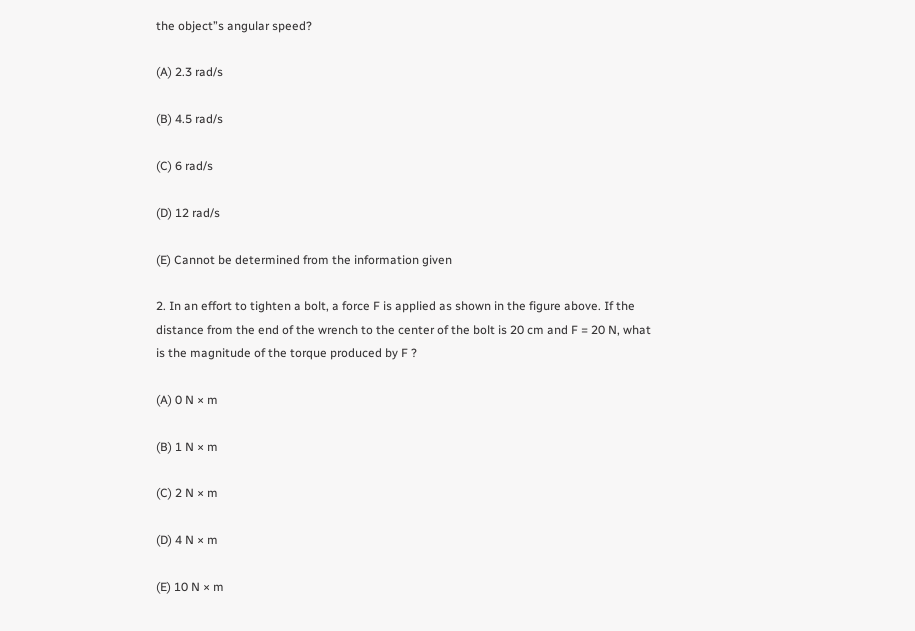the object”s angular speed?

(A) 2.3 rad/s

(B) 4.5 rad/s

(C) 6 rad/s

(D) 12 rad/s

(E) Cannot be determined from the information given

2. In an effort to tighten a bolt, a force F is applied as shown in the figure above. If the distance from the end of the wrench to the center of the bolt is 20 cm and F = 20 N, what is the magnitude of the torque produced by F ?

(A) 0 N × m

(B) 1 N × m

(C) 2 N × m

(D) 4 N × m

(E) 10 N × m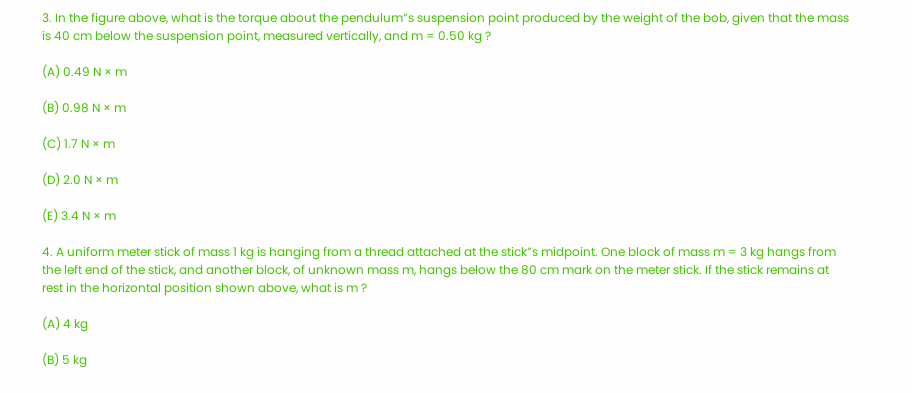3. In the figure above, what is the torque about the pendulum”s suspension point produced by the weight of the bob, given that the mass is 40 cm below the suspension point, measured vertically, and m = 0.50 kg ?

(A) 0.49 N × m

(B) 0.98 N × m

(C) 1.7 N × m

(D) 2.0 N × m

(E) 3.4 N × m

4. A uniform meter stick of mass 1 kg is hanging from a thread attached at the stick”s midpoint. One block of mass m = 3 kg hangs from the left end of the stick, and another block, of unknown mass m, hangs below the 80 cm mark on the meter stick. If the stick remains at rest in the horizontal position shown above, what is m ?

(A) 4 kg

(B) 5 kg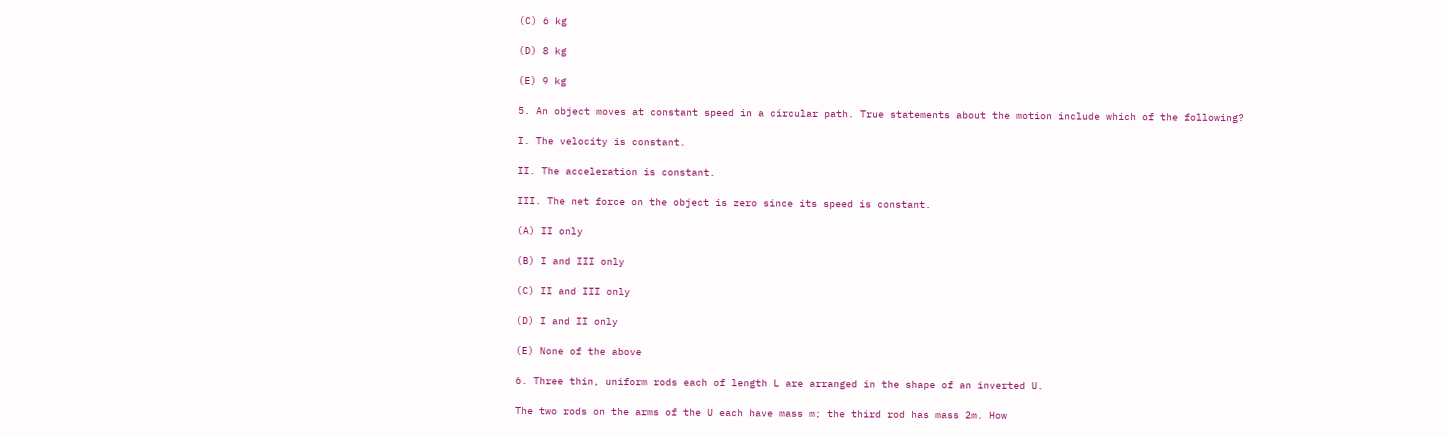(C) 6 kg

(D) 8 kg

(E) 9 kg

5. An object moves at constant speed in a circular path. True statements about the motion include which of the following?

I. The velocity is constant.

II. The acceleration is constant.

III. The net force on the object is zero since its speed is constant.

(A) II only

(B) I and III only

(C) II and III only

(D) I and II only

(E) None of the above

6. Three thin, uniform rods each of length L are arranged in the shape of an inverted U.

The two rods on the arms of the U each have mass m; the third rod has mass 2m. How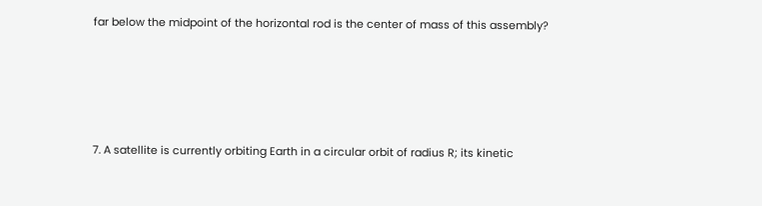far below the midpoint of the horizontal rod is the center of mass of this assembly?






7. A satellite is currently orbiting Earth in a circular orbit of radius R; its kinetic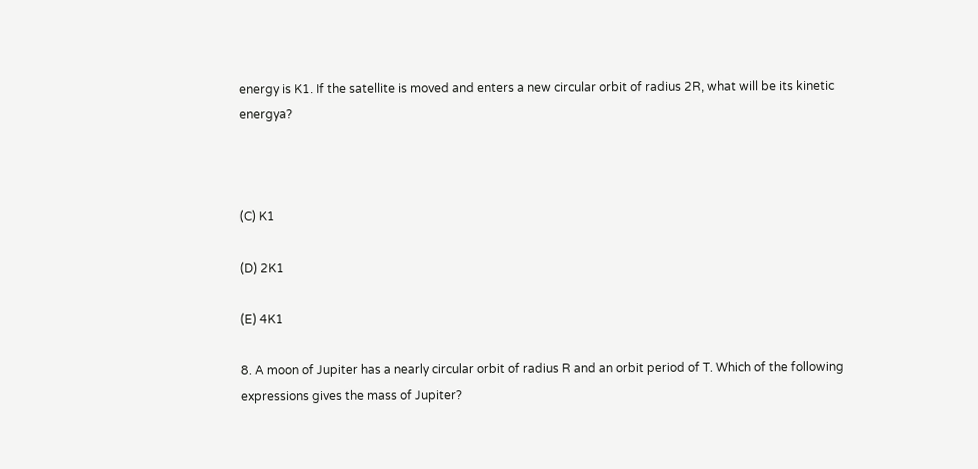energy is K1. If the satellite is moved and enters a new circular orbit of radius 2R, what will be its kinetic energya?



(C) K1

(D) 2K1

(E) 4K1

8. A moon of Jupiter has a nearly circular orbit of radius R and an orbit period of T. Which of the following expressions gives the mass of Jupiter?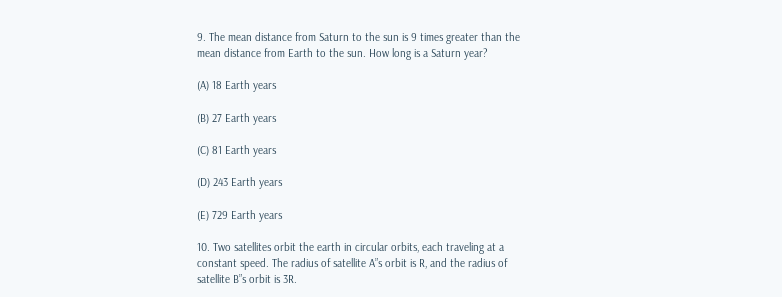9. The mean distance from Saturn to the sun is 9 times greater than the mean distance from Earth to the sun. How long is a Saturn year?

(A) 18 Earth years

(B) 27 Earth years

(C) 81 Earth years

(D) 243 Earth years

(E) 729 Earth years

10. Two satellites orbit the earth in circular orbits, each traveling at a constant speed. The radius of satellite A”s orbit is R, and the radius of satellite B”s orbit is 3R.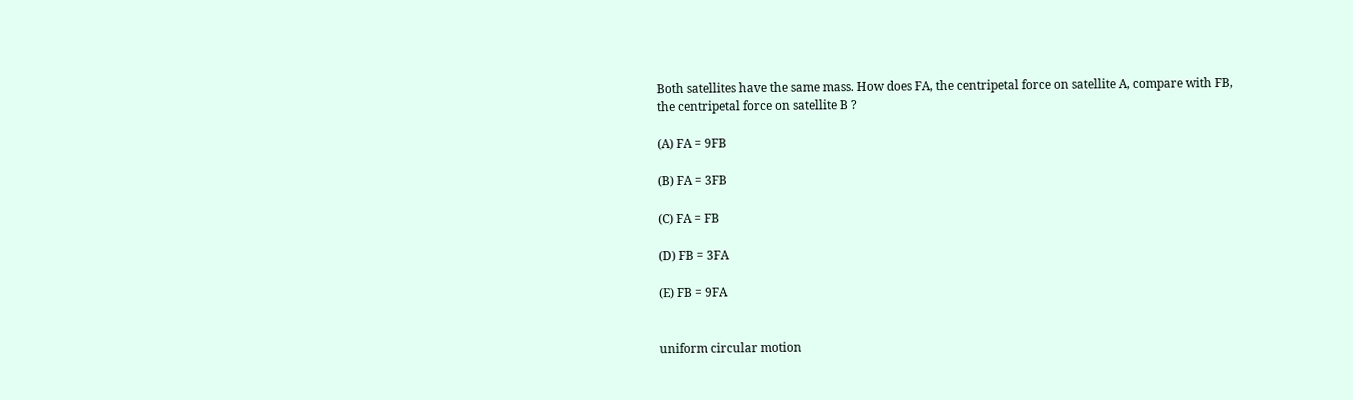Both satellites have the same mass. How does FA, the centripetal force on satellite A, compare with FB, the centripetal force on satellite B ?

(A) FA = 9FB

(B) FA = 3FB

(C) FA = FB

(D) FB = 3FA

(E) FB = 9FA


uniform circular motion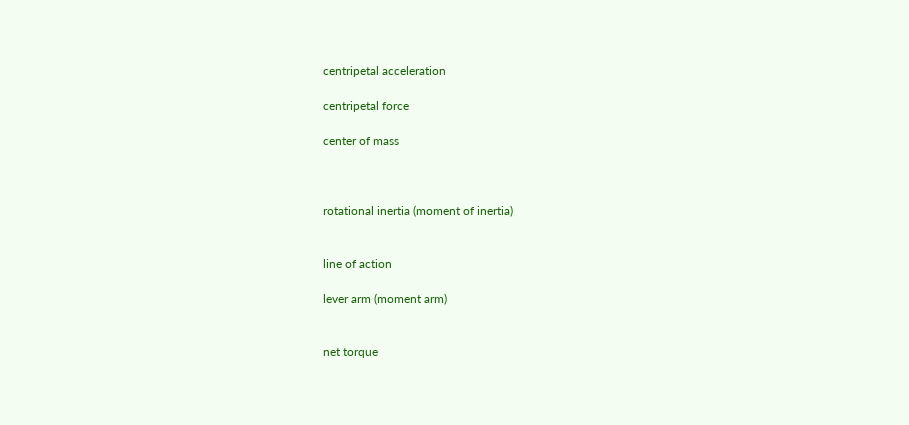centripetal acceleration

centripetal force

center of mass



rotational inertia (moment of inertia)


line of action

lever arm (moment arm)


net torque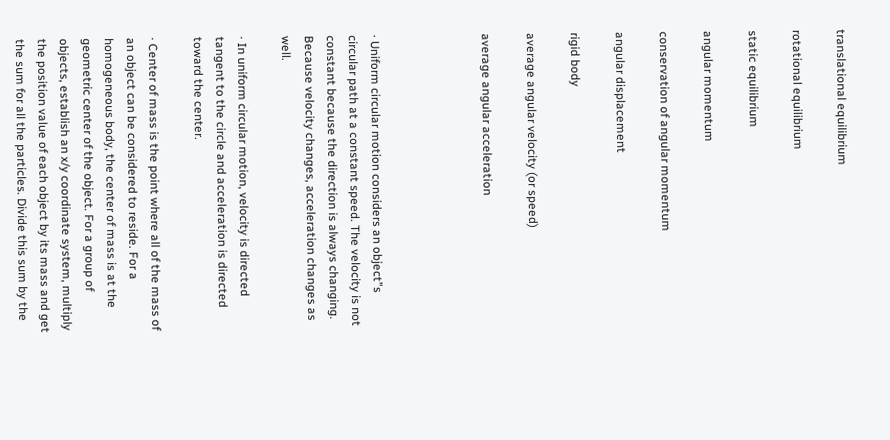translational equilibrium

rotational equilibrium

static equilibrium

angular momentum

conservation of angular momentum

angular displacement

rigid body

average angular velocity (or speed)

average angular acceleration




· Uniform circular motion considers an object”s circular path at a constant speed. The velocity is not constant because the direction is always changing. Because velocity changes, acceleration changes as well.

· In uniform circular motion, velocity is directed tangent to the circle and acceleration is directed toward the center.

· Center of mass is the point where all of the mass of an object can be considered to reside. For a homogeneous body, the center of mass is at the geometric center of the object. For a group of objects, establish an x/y coordinate system, multiply the position value of each object by its mass and get the sum for all the particles. Divide this sum by the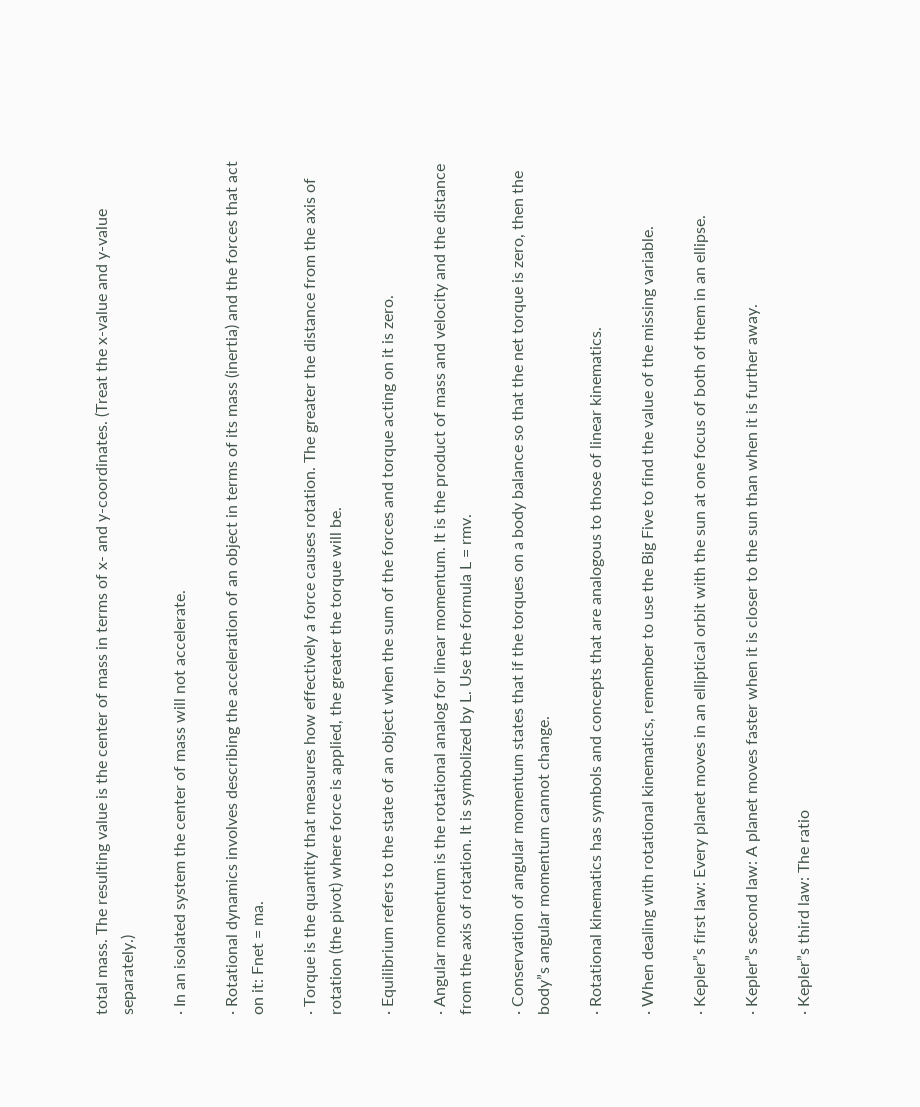total mass. The resulting value is the center of mass in terms of x- and y-coordinates. (Treat the x-value and y-value separately.)

· In an isolated system the center of mass will not accelerate.

· Rotational dynamics involves describing the acceleration of an object in terms of its mass (inertia) and the forces that act on it: Fnet = ma.

· Torque is the quantity that measures how effectively a force causes rotation. The greater the distance from the axis of rotation (the pivot) where force is applied, the greater the torque will be.

· Equilibrium refers to the state of an object when the sum of the forces and torque acting on it is zero.

· Angular momentum is the rotational analog for linear momentum. It is the product of mass and velocity and the distance from the axis of rotation. It is symbolized by L. Use the formula L = rmv.

· Conservation of angular momentum states that if the torques on a body balance so that the net torque is zero, then the body”s angular momentum cannot change.

· Rotational kinematics has symbols and concepts that are analogous to those of linear kinematics.

· When dealing with rotational kinematics, remember to use the Big Five to find the value of the missing variable.

· Kepler”s first law: Every planet moves in an elliptical orbit with the sun at one focus of both of them in an ellipse.

· Kepler”s second law: A planet moves faster when it is closer to the sun than when it is further away.

· Kepler”s third law: The ratio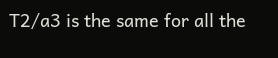T2/a3 is the same for all the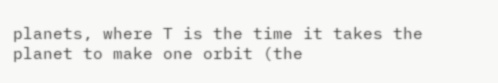planets, where T is the time it takes the planet to make one orbit (the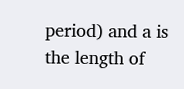period) and a is the length of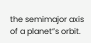the semimajor axis of a planet”s orbit.